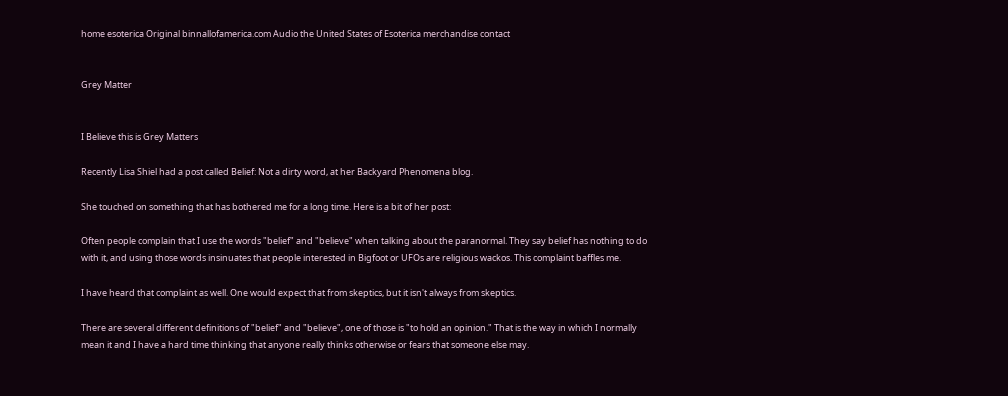home esoterica Original binnallofamerica.com Audio the United States of Esoterica merchandise contact


Grey Matter


I Believe this is Grey Matters

Recently Lisa Shiel had a post called Belief: Not a dirty word, at her Backyard Phenomena blog.

She touched on something that has bothered me for a long time. Here is a bit of her post:

Often people complain that I use the words "belief" and "believe" when talking about the paranormal. They say belief has nothing to do with it, and using those words insinuates that people interested in Bigfoot or UFOs are religious wackos. This complaint baffles me.

I have heard that complaint as well. One would expect that from skeptics, but it isn't always from skeptics.

There are several different definitions of "belief" and "believe", one of those is "to hold an opinion." That is the way in which I normally mean it and I have a hard time thinking that anyone really thinks otherwise or fears that someone else may.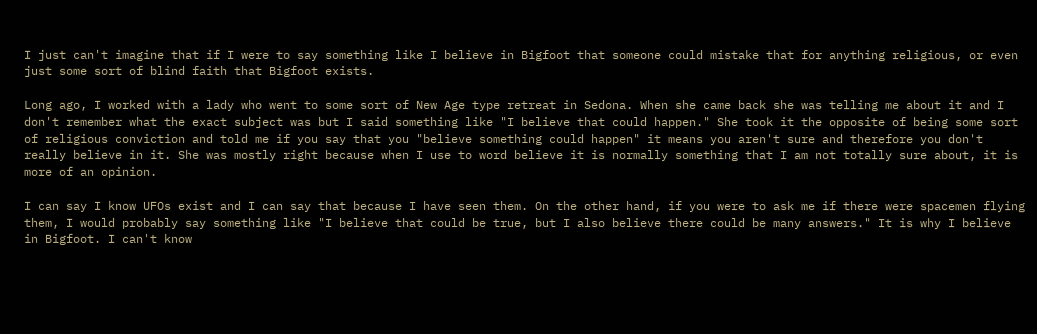I just can't imagine that if I were to say something like I believe in Bigfoot that someone could mistake that for anything religious, or even just some sort of blind faith that Bigfoot exists.

Long ago, I worked with a lady who went to some sort of New Age type retreat in Sedona. When she came back she was telling me about it and I don't remember what the exact subject was but I said something like "I believe that could happen." She took it the opposite of being some sort of religious conviction and told me if you say that you "believe something could happen" it means you aren't sure and therefore you don't really believe in it. She was mostly right because when I use to word believe it is normally something that I am not totally sure about, it is more of an opinion.

I can say I know UFOs exist and I can say that because I have seen them. On the other hand, if you were to ask me if there were spacemen flying them, I would probably say something like "I believe that could be true, but I also believe there could be many answers." It is why I believe in Bigfoot. I can't know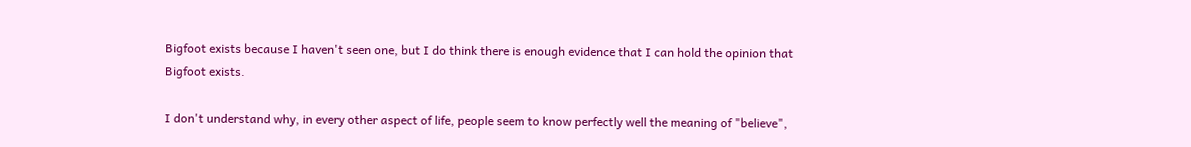Bigfoot exists because I haven't seen one, but I do think there is enough evidence that I can hold the opinion that Bigfoot exists.

I don't understand why, in every other aspect of life, people seem to know perfectly well the meaning of "believe",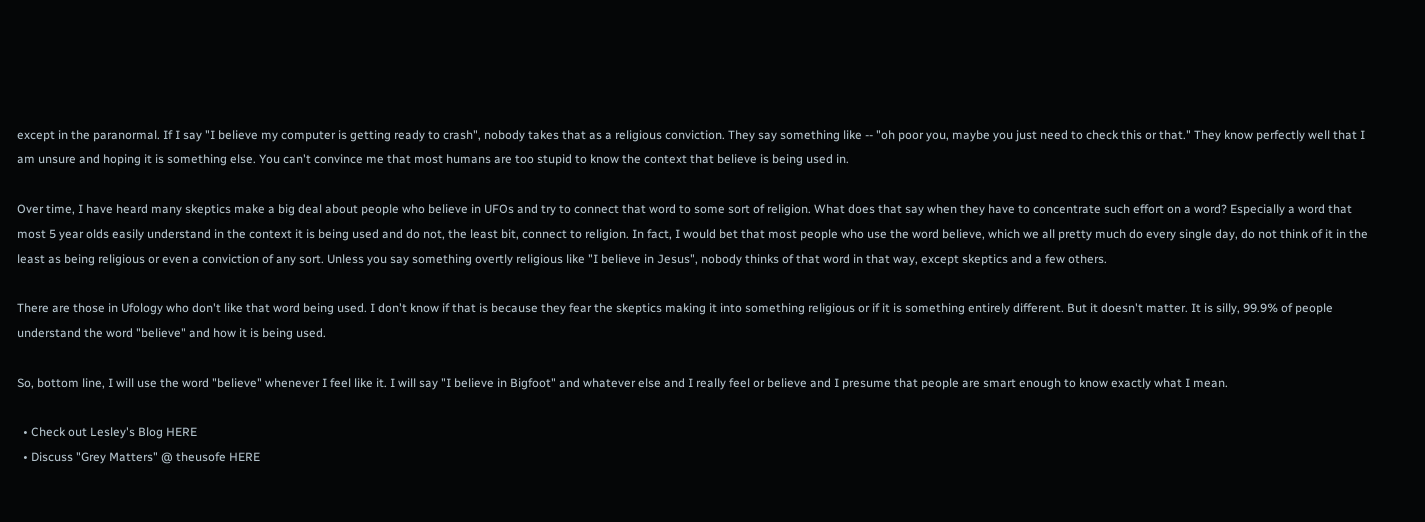except in the paranormal. If I say "I believe my computer is getting ready to crash", nobody takes that as a religious conviction. They say something like -- "oh poor you, maybe you just need to check this or that." They know perfectly well that I am unsure and hoping it is something else. You can't convince me that most humans are too stupid to know the context that believe is being used in.

Over time, I have heard many skeptics make a big deal about people who believe in UFOs and try to connect that word to some sort of religion. What does that say when they have to concentrate such effort on a word? Especially a word that most 5 year olds easily understand in the context it is being used and do not, the least bit, connect to religion. In fact, I would bet that most people who use the word believe, which we all pretty much do every single day, do not think of it in the least as being religious or even a conviction of any sort. Unless you say something overtly religious like "I believe in Jesus", nobody thinks of that word in that way, except skeptics and a few others.

There are those in Ufology who don't like that word being used. I don't know if that is because they fear the skeptics making it into something religious or if it is something entirely different. But it doesn't matter. It is silly, 99.9% of people understand the word "believe" and how it is being used.

So, bottom line, I will use the word "believe" whenever I feel like it. I will say "I believe in Bigfoot" and whatever else and I really feel or believe and I presume that people are smart enough to know exactly what I mean.

  • Check out Lesley's Blog HERE
  • Discuss "Grey Matters" @ theusofe HERE